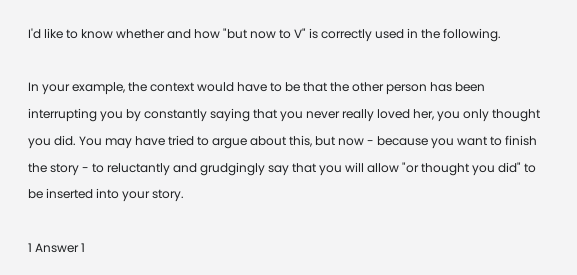I'd like to know whether and how "but now to V" is correctly used in the following.

In your example, the context would have to be that the other person has been interrupting you by constantly saying that you never really loved her, you only thought you did. You may have tried to argue about this, but now - because you want to finish the story - to reluctantly and grudgingly say that you will allow "or thought you did" to be inserted into your story.

1 Answer 1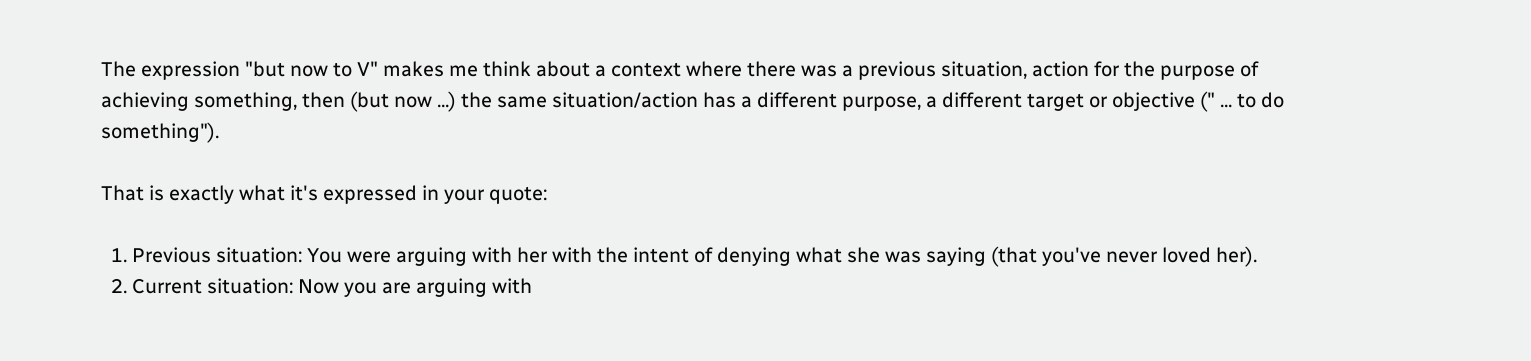The expression "but now to V" makes me think about a context where there was a previous situation, action for the purpose of achieving something, then (but now ...) the same situation/action has a different purpose, a different target or objective (" ... to do something").

That is exactly what it's expressed in your quote:

  1. Previous situation: You were arguing with her with the intent of denying what she was saying (that you've never loved her).
  2. Current situation: Now you are arguing with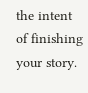the intent of finishing your story.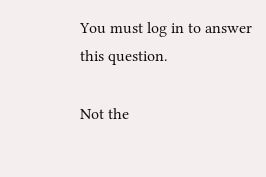You must log in to answer this question.

Not the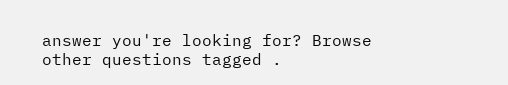answer you're looking for? Browse other questions tagged .